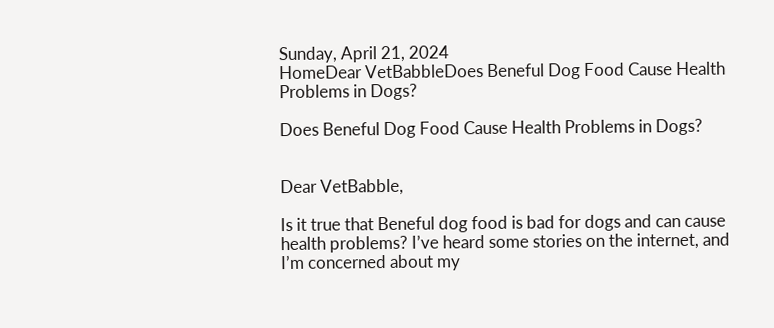Sunday, April 21, 2024
HomeDear VetBabbleDoes Beneful Dog Food Cause Health Problems in Dogs?

Does Beneful Dog Food Cause Health Problems in Dogs?


Dear VetBabble,

Is it true that Beneful dog food is bad for dogs and can cause health problems? I’ve heard some stories on the internet, and I’m concerned about my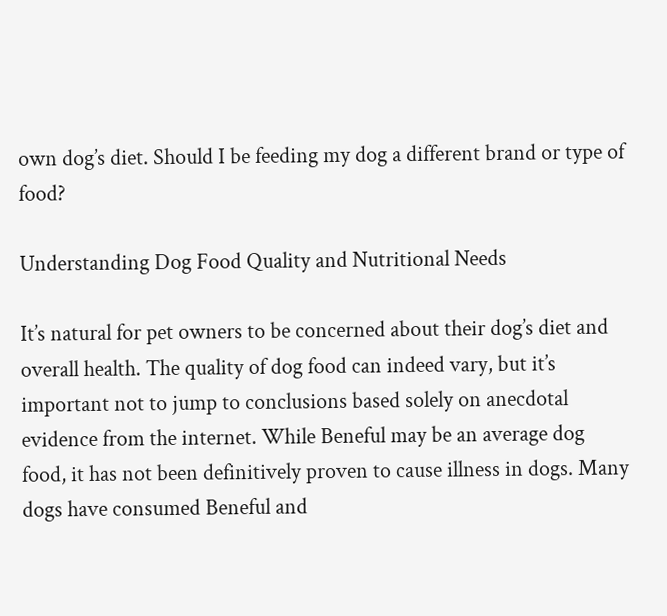own dog’s diet. Should I be feeding my dog a different brand or type of food?

Understanding Dog Food Quality and Nutritional Needs

It’s natural for pet owners to be concerned about their dog’s diet and overall health. The quality of dog food can indeed vary, but it’s important not to jump to conclusions based solely on anecdotal evidence from the internet. While Beneful may be an average dog food, it has not been definitively proven to cause illness in dogs. Many dogs have consumed Beneful and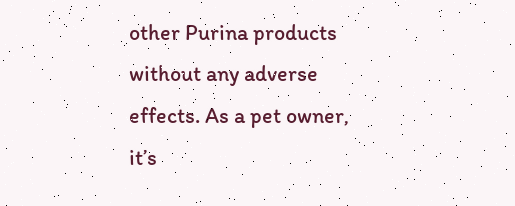other Purina products without any adverse effects. As a pet owner, it’s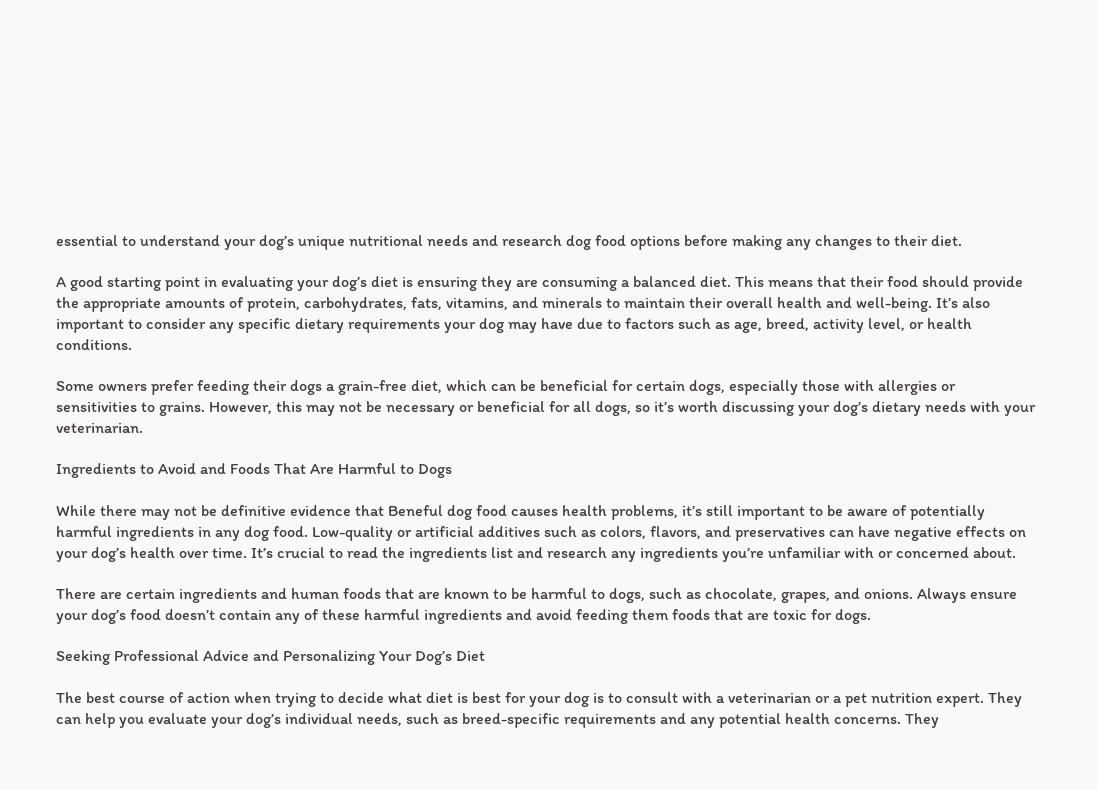essential to understand your dog’s unique nutritional needs and research dog food options before making any changes to their diet.

A good starting point in evaluating your dog’s diet is ensuring they are consuming a balanced diet. This means that their food should provide the appropriate amounts of protein, carbohydrates, fats, vitamins, and minerals to maintain their overall health and well-being. It’s also important to consider any specific dietary requirements your dog may have due to factors such as age, breed, activity level, or health conditions.

Some owners prefer feeding their dogs a grain-free diet, which can be beneficial for certain dogs, especially those with allergies or sensitivities to grains. However, this may not be necessary or beneficial for all dogs, so it’s worth discussing your dog’s dietary needs with your veterinarian.

Ingredients to Avoid and Foods That Are Harmful to Dogs

While there may not be definitive evidence that Beneful dog food causes health problems, it’s still important to be aware of potentially harmful ingredients in any dog food. Low-quality or artificial additives such as colors, flavors, and preservatives can have negative effects on your dog’s health over time. It’s crucial to read the ingredients list and research any ingredients you’re unfamiliar with or concerned about.

There are certain ingredients and human foods that are known to be harmful to dogs, such as chocolate, grapes, and onions. Always ensure your dog’s food doesn’t contain any of these harmful ingredients and avoid feeding them foods that are toxic for dogs.

Seeking Professional Advice and Personalizing Your Dog’s Diet

The best course of action when trying to decide what diet is best for your dog is to consult with a veterinarian or a pet nutrition expert. They can help you evaluate your dog’s individual needs, such as breed-specific requirements and any potential health concerns. They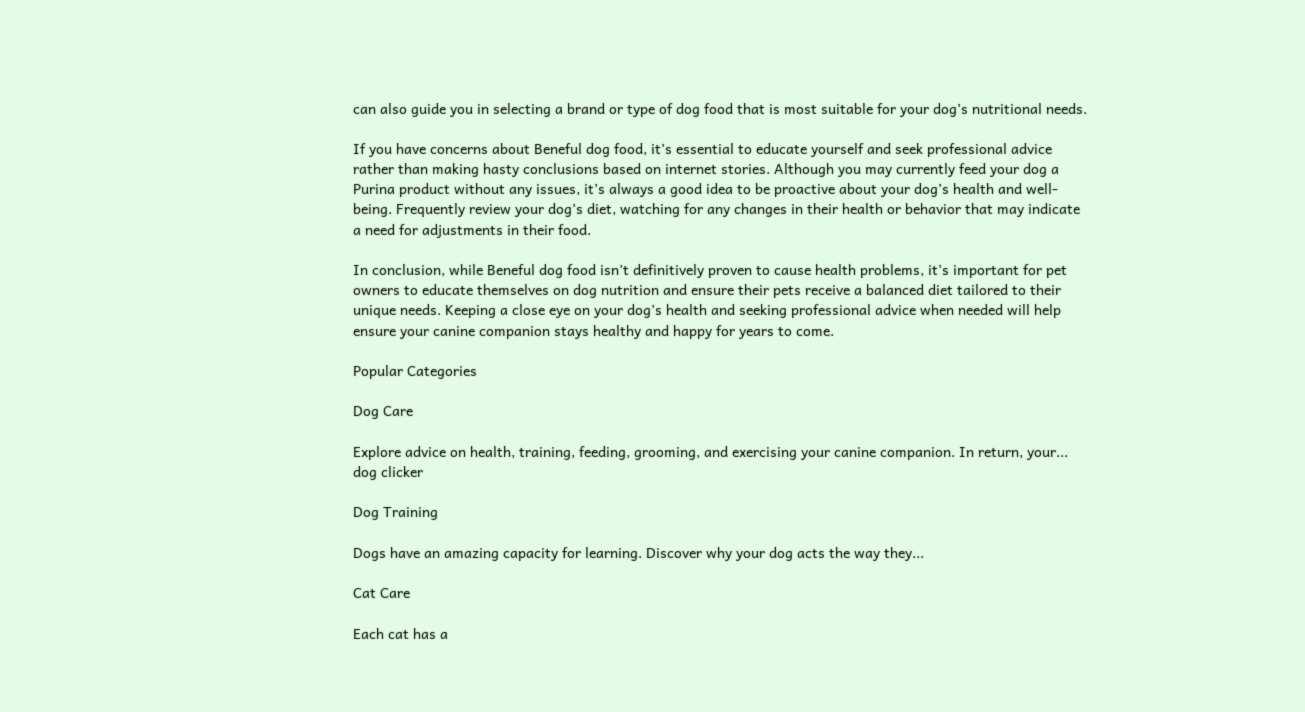can also guide you in selecting a brand or type of dog food that is most suitable for your dog’s nutritional needs.

If you have concerns about Beneful dog food, it’s essential to educate yourself and seek professional advice rather than making hasty conclusions based on internet stories. Although you may currently feed your dog a Purina product without any issues, it’s always a good idea to be proactive about your dog’s health and well-being. Frequently review your dog’s diet, watching for any changes in their health or behavior that may indicate a need for adjustments in their food.

In conclusion, while Beneful dog food isn’t definitively proven to cause health problems, it’s important for pet owners to educate themselves on dog nutrition and ensure their pets receive a balanced diet tailored to their unique needs. Keeping a close eye on your dog’s health and seeking professional advice when needed will help ensure your canine companion stays healthy and happy for years to come.

Popular Categories

Dog Care

Explore advice on health, training, feeding, grooming, and exercising your canine companion. In return, your...
dog clicker

Dog Training

Dogs have an amazing capacity for learning. Discover why your dog acts the way they...

Cat Care

Each cat has a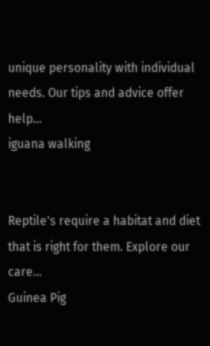unique personality with individual needs. Our tips and advice offer help...
iguana walking


Reptile's require a habitat and diet that is right for them. Explore our care...
Guinea Pig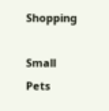Shopping

Small Pets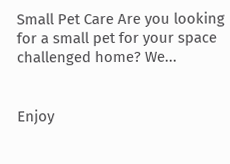Small Pet Care Are you looking for a small pet for your space challenged home? We...


Enjoy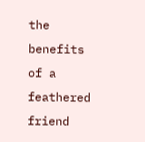the benefits of a feathered friend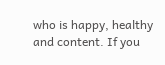who is happy, healthy and content. If you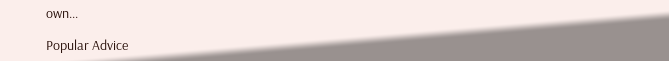own...

Popular Advice